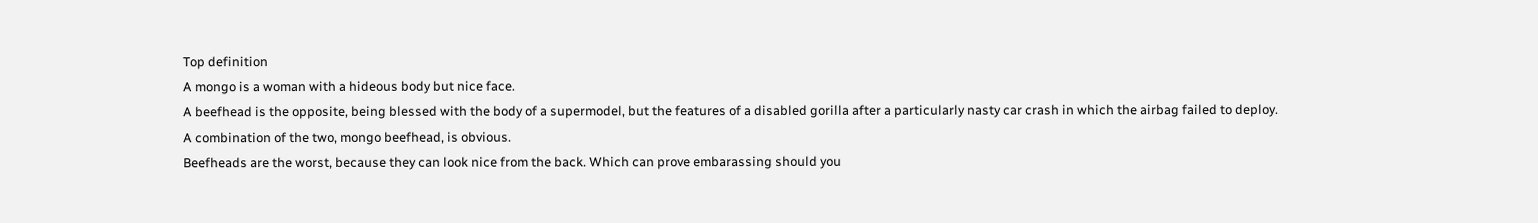Top definition
A mongo is a woman with a hideous body but nice face.
A beefhead is the opposite, being blessed with the body of a supermodel, but the features of a disabled gorilla after a particularly nasty car crash in which the airbag failed to deploy.
A combination of the two, mongo beefhead, is obvious.
Beefheads are the worst, because they can look nice from the back. Which can prove embarassing should you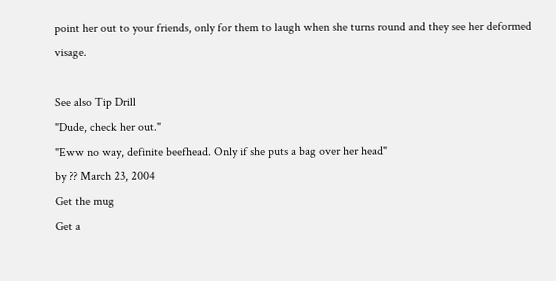point her out to your friends, only for them to laugh when she turns round and they see her deformed visage.

See also Tip Drill
"Dude, check her out."
"Eww no way, definite beefhead. Only if she puts a bag over her head"
by ?? March 23, 2004
Get the mug
Get a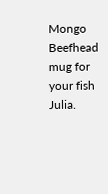Mongo Beefhead mug for your fish Julia.